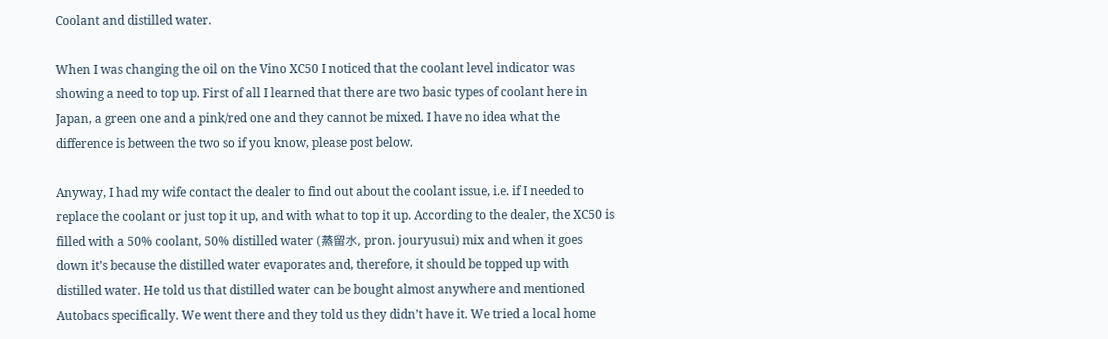Coolant and distilled water.

When I was changing the oil on the Vino XC50 I noticed that the coolant level indicator was showing a need to top up. First of all I learned that there are two basic types of coolant here in Japan, a green one and a pink/red one and they cannot be mixed. I have no idea what the difference is between the two so if you know, please post below.

Anyway, I had my wife contact the dealer to find out about the coolant issue, i.e. if I needed to replace the coolant or just top it up, and with what to top it up. According to the dealer, the XC50 is filled with a 50% coolant, 50% distilled water (蒸留水, pron. jouryusui) mix and when it goes down it’s because the distilled water evaporates and, therefore, it should be topped up with distilled water. He told us that distilled water can be bought almost anywhere and mentioned Autobacs specifically. We went there and they told us they didn’t have it. We tried a local home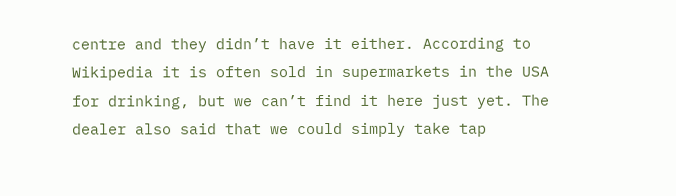centre and they didn’t have it either. According to Wikipedia it is often sold in supermarkets in the USA for drinking, but we can’t find it here just yet. The dealer also said that we could simply take tap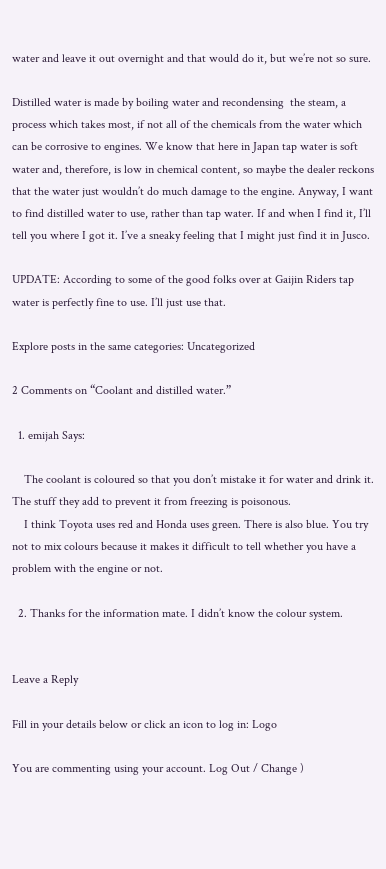water and leave it out overnight and that would do it, but we’re not so sure.

Distilled water is made by boiling water and recondensing  the steam, a process which takes most, if not all of the chemicals from the water which can be corrosive to engines. We know that here in Japan tap water is soft water and, therefore, is low in chemical content, so maybe the dealer reckons that the water just wouldn’t do much damage to the engine. Anyway, I want to find distilled water to use, rather than tap water. If and when I find it, I’ll tell you where I got it. I’ve a sneaky feeling that I might just find it in Jusco.

UPDATE: According to some of the good folks over at Gaijin Riders tap water is perfectly fine to use. I’ll just use that.

Explore posts in the same categories: Uncategorized

2 Comments on “Coolant and distilled water.”

  1. emijah Says:

    The coolant is coloured so that you don’t mistake it for water and drink it. The stuff they add to prevent it from freezing is poisonous.
    I think Toyota uses red and Honda uses green. There is also blue. You try not to mix colours because it makes it difficult to tell whether you have a problem with the engine or not.

  2. Thanks for the information mate. I didn’t know the colour system.


Leave a Reply

Fill in your details below or click an icon to log in: Logo

You are commenting using your account. Log Out / Change )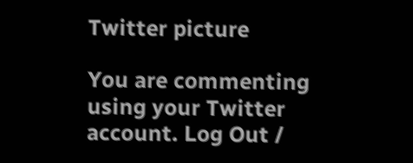Twitter picture

You are commenting using your Twitter account. Log Out /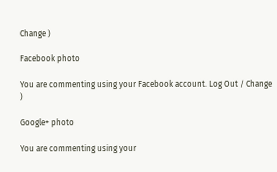Change )

Facebook photo

You are commenting using your Facebook account. Log Out / Change )

Google+ photo

You are commenting using your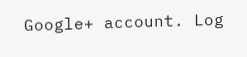Google+ account. Log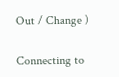Out / Change )

Connecting to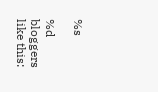%s

%d bloggers like this: